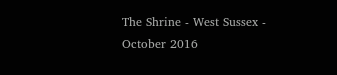The Shrine - West Sussex - October 2016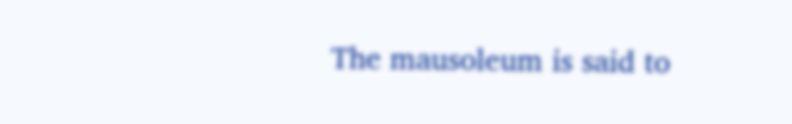The mausoleum is said to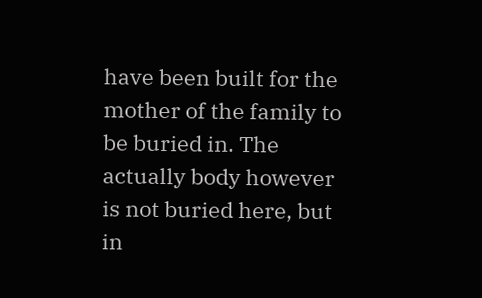have been built for the mother of the family to be buried in. The actually body however is not buried here, but in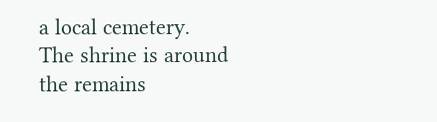a local cemetery. The shrine is around the remains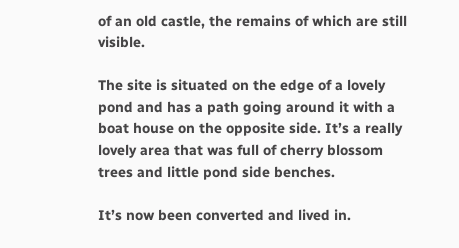of an old castle, the remains of which are still visible.

The site is situated on the edge of a lovely pond and has a path going around it with a boat house on the opposite side. It’s a really lovely area that was full of cherry blossom trees and little pond side benches.

It’s now been converted and lived in.